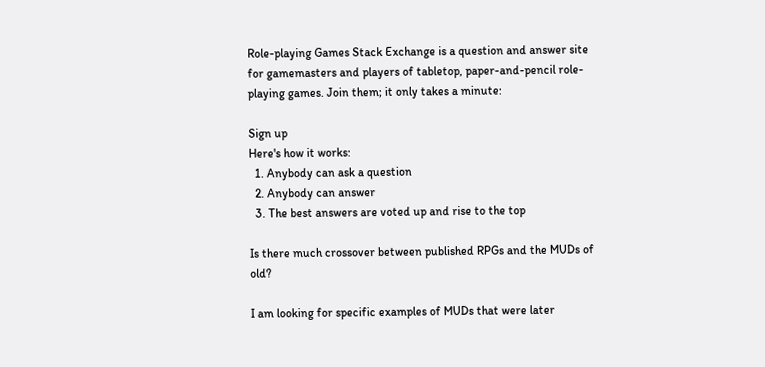Role-playing Games Stack Exchange is a question and answer site for gamemasters and players of tabletop, paper-and-pencil role-playing games. Join them; it only takes a minute:

Sign up
Here's how it works:
  1. Anybody can ask a question
  2. Anybody can answer
  3. The best answers are voted up and rise to the top

Is there much crossover between published RPGs and the MUDs of old?

I am looking for specific examples of MUDs that were later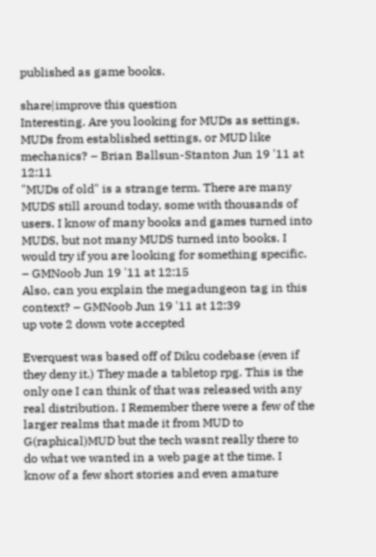published as game books.

share|improve this question
Interesting. Are you looking for MUDs as settings, MUDs from established settings, or MUD like mechanics? – Brian Ballsun-Stanton Jun 19 '11 at 12:11
"MUDs of old" is a strange term. There are many MUDS still around today, some with thousands of users. I know of many books and games turned into MUDS, but not many MUDS turned into books. I would try if you are looking for something specific. – GMNoob Jun 19 '11 at 12:15
Also, can you explain the megadungeon tag in this context? – GMNoob Jun 19 '11 at 12:39
up vote 2 down vote accepted

Everquest was based off of Diku codebase (even if they deny it.) They made a tabletop rpg. This is the only one I can think of that was released with any real distribution. I Remember there were a few of the larger realms that made it from MUD to G(raphical)MUD but the tech wasnt really there to do what we wanted in a web page at the time. I know of a few short stories and even amature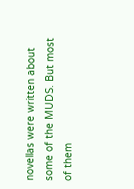novellas were written about some of the MUDS. But most of them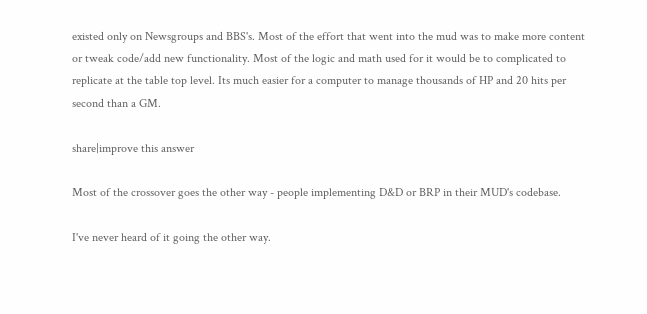existed only on Newsgroups and BBS's. Most of the effort that went into the mud was to make more content or tweak code/add new functionality. Most of the logic and math used for it would be to complicated to replicate at the table top level. Its much easier for a computer to manage thousands of HP and 20 hits per second than a GM.

share|improve this answer

Most of the crossover goes the other way - people implementing D&D or BRP in their MUD's codebase.

I've never heard of it going the other way.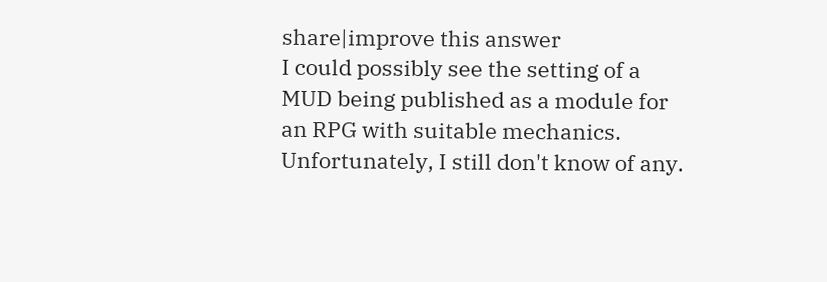share|improve this answer
I could possibly see the setting of a MUD being published as a module for an RPG with suitable mechanics. Unfortunately, I still don't know of any.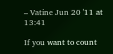– Vatine Jun 20 '11 at 13:41

If you want to count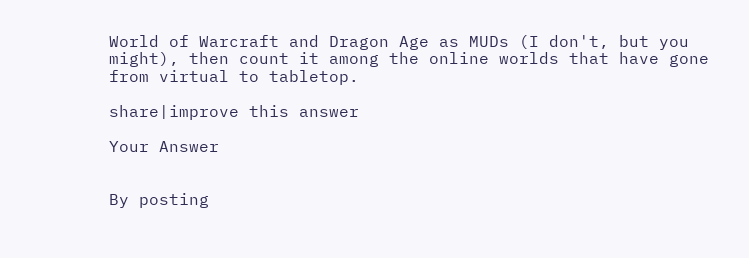World of Warcraft and Dragon Age as MUDs (I don't, but you might), then count it among the online worlds that have gone from virtual to tabletop.

share|improve this answer

Your Answer


By posting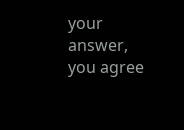your answer, you agree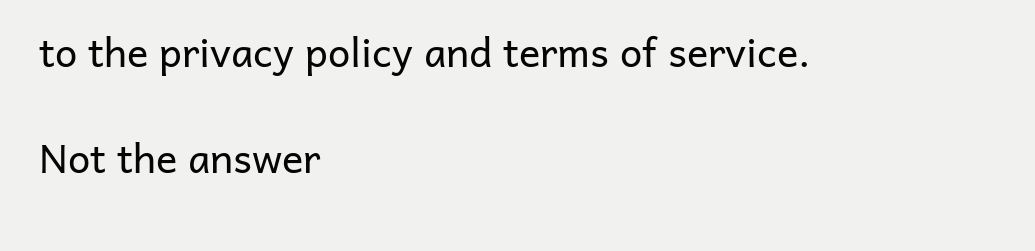to the privacy policy and terms of service.

Not the answer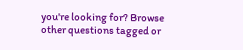you're looking for? Browse other questions tagged or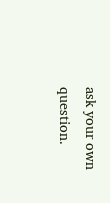ask your own question.